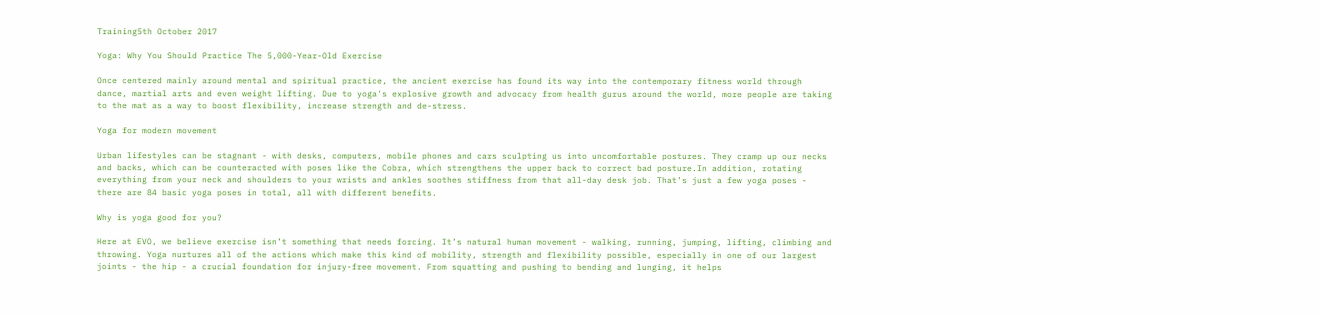Training5th October 2017

Yoga: Why You Should Practice The 5,000-Year-Old Exercise

Once centered mainly around mental and spiritual practice, the ancient exercise has found its way into the contemporary fitness world through dance, martial arts and even weight lifting. Due to yoga's explosive growth and advocacy from health gurus around the world, more people are taking to the mat as a way to boost flexibility, increase strength and de-stress.

Yoga for modern movement

Urban lifestyles can be stagnant - with desks, computers, mobile phones and cars sculpting us into uncomfortable postures. They cramp up our necks and backs, which can be counteracted with poses like the Cobra, which strengthens the upper back to correct bad posture.In addition, rotating everything from your neck and shoulders to your wrists and ankles soothes stiffness from that all-day desk job. That’s just a few yoga poses - there are 84 basic yoga poses in total, all with different benefits.

Why is yoga good for you?

Here at EVO, we believe exercise isn’t something that needs forcing. It’s natural human movement - walking, running, jumping, lifting, climbing and throwing. Yoga nurtures all of the actions which make this kind of mobility, strength and flexibility possible, especially in one of our largest joints - the hip - a crucial foundation for injury-free movement. From squatting and pushing to bending and lunging, it helps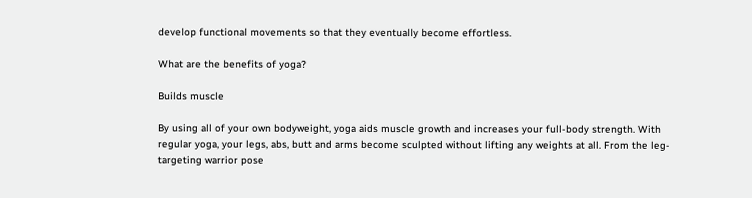develop functional movements so that they eventually become effortless.

What are the benefits of yoga?

Builds muscle

By using all of your own bodyweight, yoga aids muscle growth and increases your full-body strength. With regular yoga, your legs, abs, butt and arms become sculpted without lifting any weights at all. From the leg-targeting warrior pose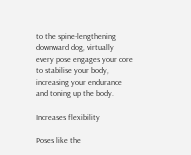to the spine-lengthening downward dog, virtually every pose engages your core to stabilise your body, increasing your endurance and toning up the body.

Increases flexibility

Poses like the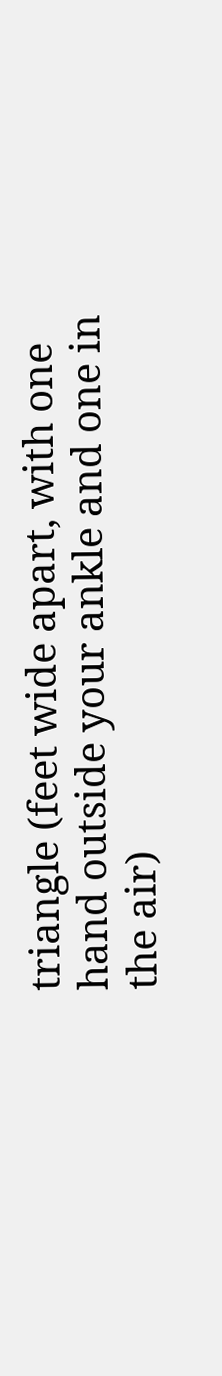triangle (feet wide apart, with one hand outside your ankle and one in the air)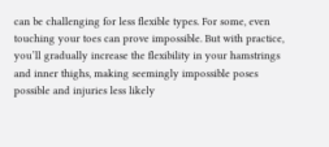can be challenging for less flexible types. For some, even touching your toes can prove impossible. But with practice, you’ll gradually increase the flexibility in your hamstrings and inner thighs, making seemingly impossible poses possible and injuries less likely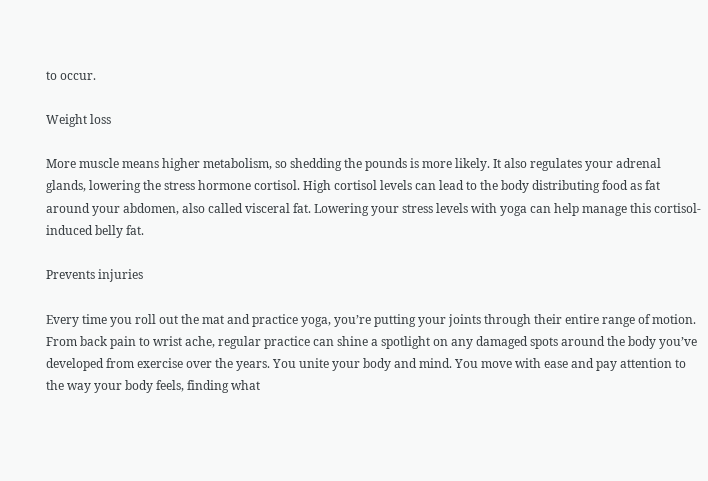to occur.

Weight loss

More muscle means higher metabolism, so shedding the pounds is more likely. It also regulates your adrenal glands, lowering the stress hormone cortisol. High cortisol levels can lead to the body distributing food as fat around your abdomen, also called visceral fat. Lowering your stress levels with yoga can help manage this cortisol-induced belly fat.

Prevents injuries

Every time you roll out the mat and practice yoga, you’re putting your joints through their entire range of motion. From back pain to wrist ache, regular practice can shine a spotlight on any damaged spots around the body you’ve developed from exercise over the years. You unite your body and mind. You move with ease and pay attention to the way your body feels, finding what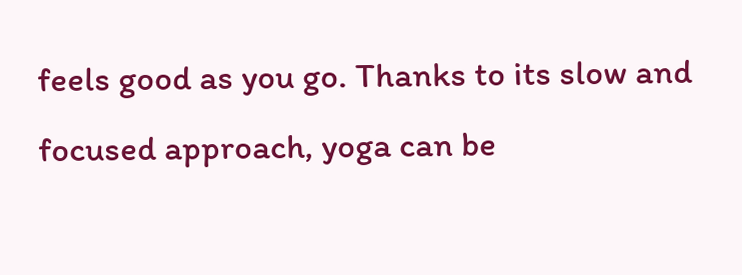feels good as you go. Thanks to its slow and focused approach, yoga can be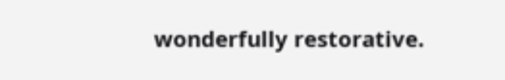wonderfully restorative.